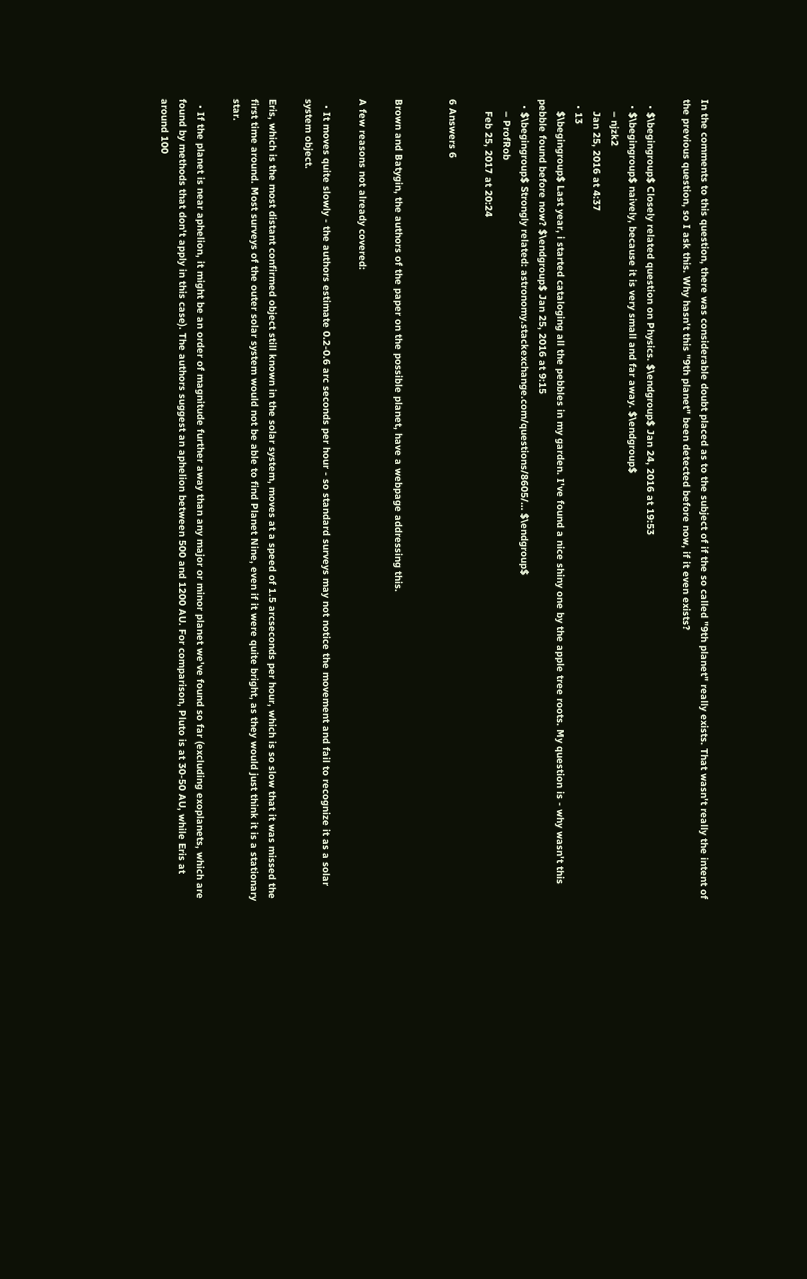In the comments to this question, there was considerable doubt placed as to the subject of if the so called "9th planet" really exists. That wasn't really the intent of the previous question, so I ask this. Why hasn't this "9th planet" been detected before now, if it even exists?

  • $\begingroup$ Closely related question on Physics. $\endgroup$ Jan 24, 2016 at 19:53
  • $\begingroup$ naively, because it is very small and far away. $\endgroup$
    – njzk2
    Jan 25, 2016 at 4:37
  • 13
    $\begingroup$ Last year, i started cataloging all the pebbles in my garden. I've found a nice shiny one by the apple tree roots. My question is - why wasn't this pebble found before now? $\endgroup$ Jan 25, 2016 at 9:15
  • $\begingroup$ Strongly related: astronomy.stackexchange.com/questions/8605/… $\endgroup$
    – ProfRob
    Feb 25, 2017 at 20:24

6 Answers 6


Brown and Batygin, the authors of the paper on the possible planet, have a webpage addressing this.

A few reasons not already covered:

  • It moves quite slowly - the authors estimate 0.2-0.6 arc seconds per hour - so standard surveys may not notice the movement and fail to recognize it as a solar system object.

Eris, which is the most distant confirmed object still known in the solar system, moves at a speed of 1.5 arcseconds per hour, which is so slow that it was missed the first time around. Most surveys of the outer solar system would not be able to find Planet Nine, even if it were quite bright, as they would just think it is a stationary star.

  • If the planet is near aphelion, it might be an order of magnitude further away than any major or minor planet we've found so far (excluding exoplanets, which are found by methods that don't apply in this case). The authors suggest an aphelion between 500 and 1200 AU. For comparison, Pluto is at 30-50 AU, while Eris at around 100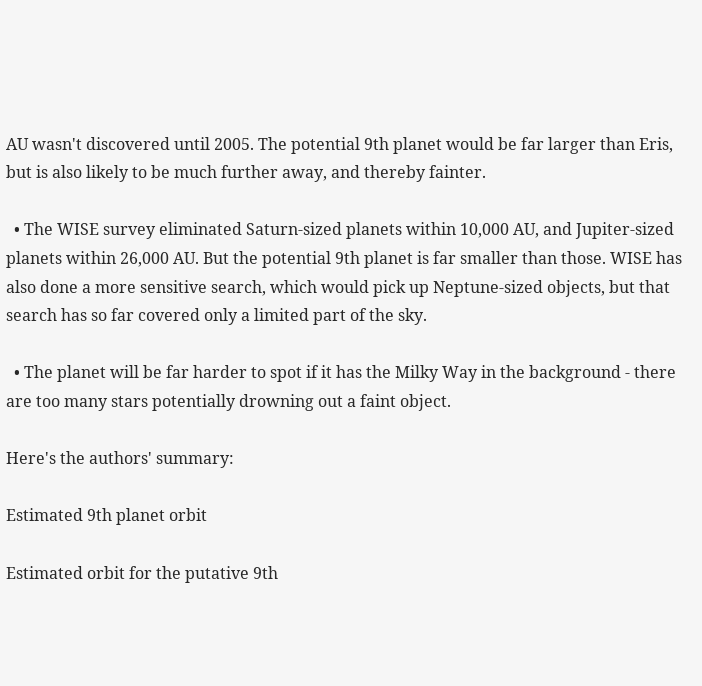AU wasn't discovered until 2005. The potential 9th planet would be far larger than Eris, but is also likely to be much further away, and thereby fainter.

  • The WISE survey eliminated Saturn-sized planets within 10,000 AU, and Jupiter-sized planets within 26,000 AU. But the potential 9th planet is far smaller than those. WISE has also done a more sensitive search, which would pick up Neptune-sized objects, but that search has so far covered only a limited part of the sky.

  • The planet will be far harder to spot if it has the Milky Way in the background - there are too many stars potentially drowning out a faint object.

Here's the authors' summary:

Estimated 9th planet orbit

Estimated orbit for the putative 9th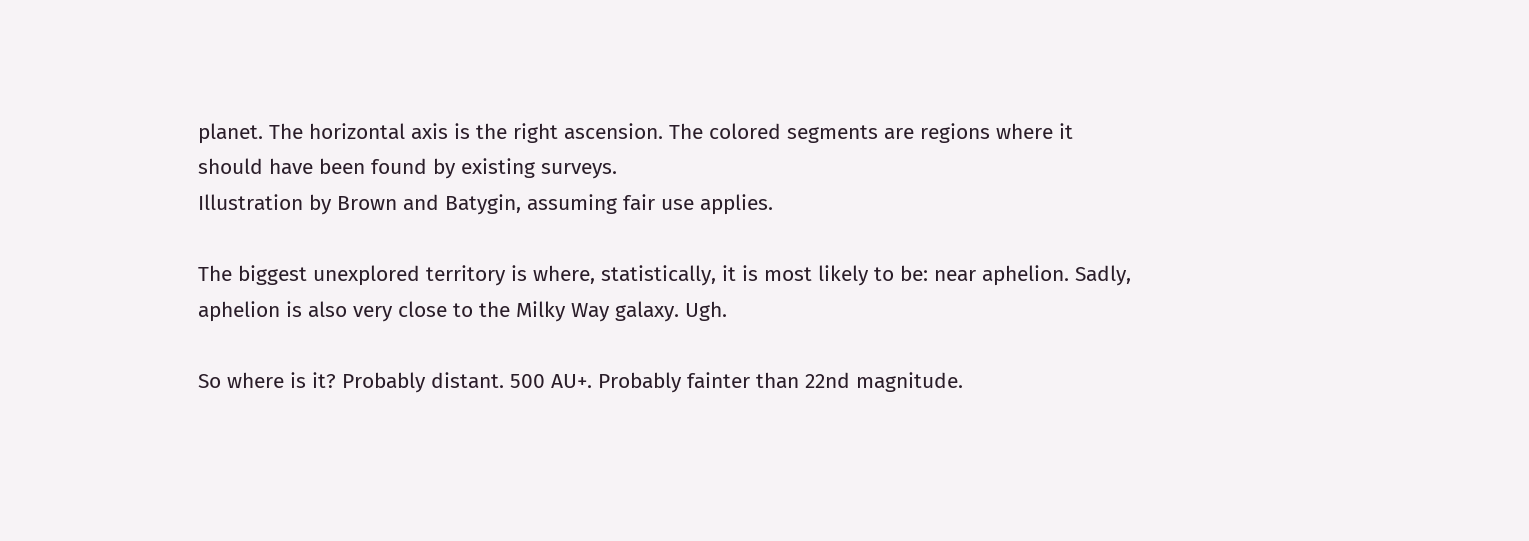planet. The horizontal axis is the right ascension. The colored segments are regions where it should have been found by existing surveys.
Illustration by Brown and Batygin, assuming fair use applies.

The biggest unexplored territory is where, statistically, it is most likely to be: near aphelion. Sadly, aphelion is also very close to the Milky Way galaxy. Ugh.

So where is it? Probably distant. 500 AU+. Probably fainter than 22nd magnitude.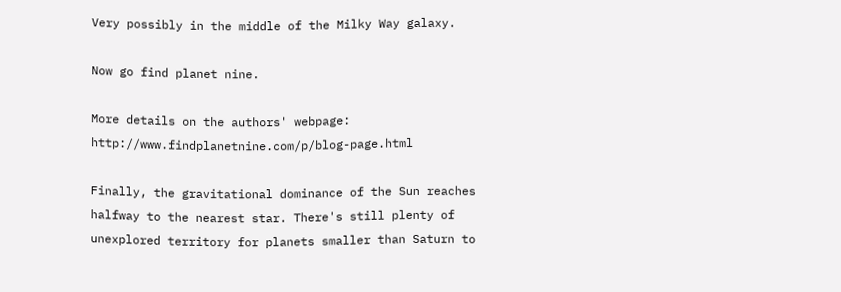Very possibly in the middle of the Milky Way galaxy.

Now go find planet nine.

More details on the authors' webpage: http://www.findplanetnine.com/p/blog-page.html

Finally, the gravitational dominance of the Sun reaches halfway to the nearest star. There's still plenty of unexplored territory for planets smaller than Saturn to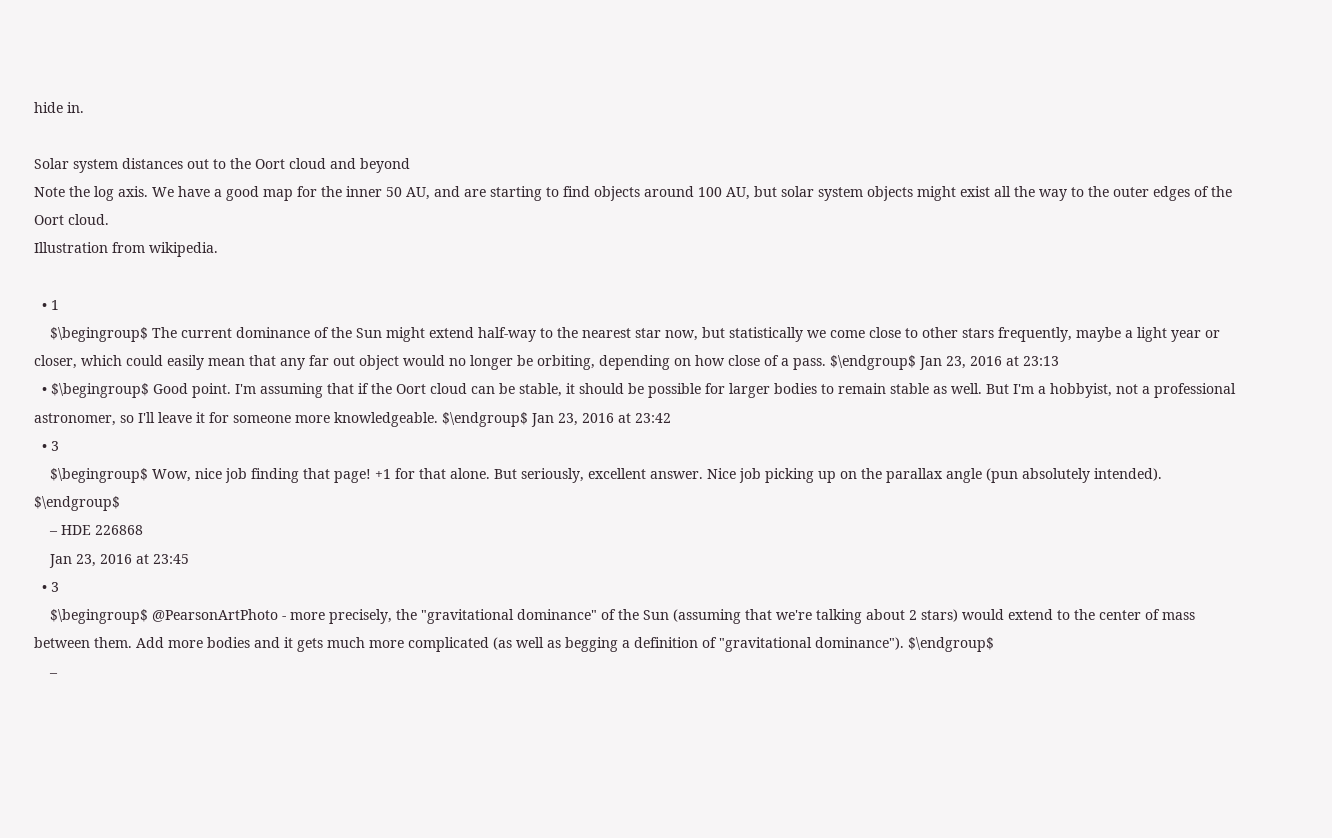hide in.

Solar system distances out to the Oort cloud and beyond
Note the log axis. We have a good map for the inner 50 AU, and are starting to find objects around 100 AU, but solar system objects might exist all the way to the outer edges of the Oort cloud.
Illustration from wikipedia.

  • 1
    $\begingroup$ The current dominance of the Sun might extend half-way to the nearest star now, but statistically we come close to other stars frequently, maybe a light year or closer, which could easily mean that any far out object would no longer be orbiting, depending on how close of a pass. $\endgroup$ Jan 23, 2016 at 23:13
  • $\begingroup$ Good point. I'm assuming that if the Oort cloud can be stable, it should be possible for larger bodies to remain stable as well. But I'm a hobbyist, not a professional astronomer, so I'll leave it for someone more knowledgeable. $\endgroup$ Jan 23, 2016 at 23:42
  • 3
    $\begingroup$ Wow, nice job finding that page! +1 for that alone. But seriously, excellent answer. Nice job picking up on the parallax angle (pun absolutely intended). $\endgroup$
    – HDE 226868
    Jan 23, 2016 at 23:45
  • 3
    $\begingroup$ @PearsonArtPhoto - more precisely, the "gravitational dominance" of the Sun (assuming that we're talking about 2 stars) would extend to the center of mass between them. Add more bodies and it gets much more complicated (as well as begging a definition of "gravitational dominance"). $\endgroup$
    –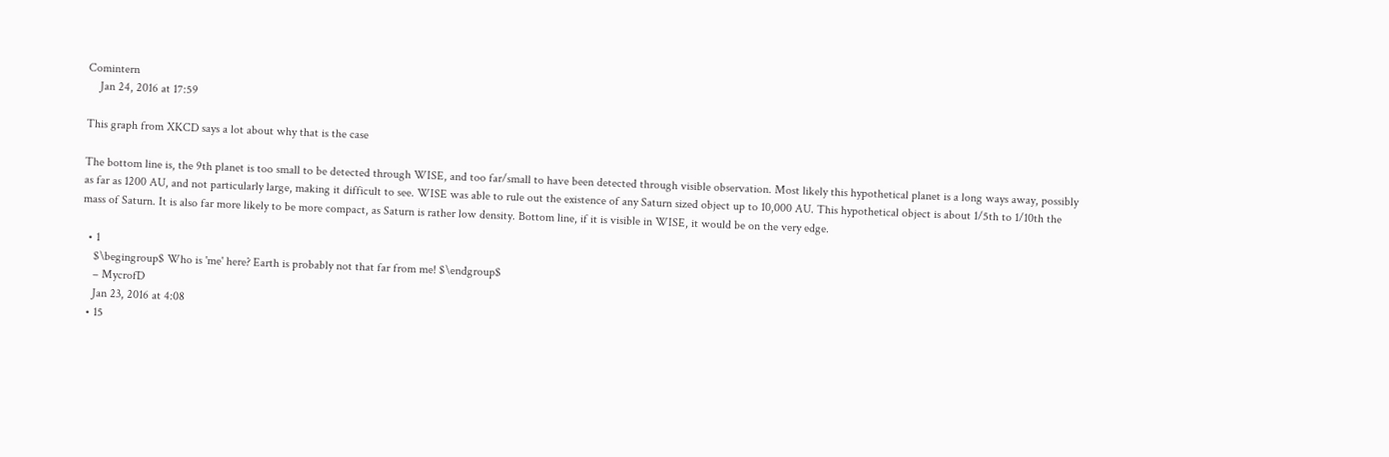Comintern
    Jan 24, 2016 at 17:59

This graph from XKCD says a lot about why that is the case

The bottom line is, the 9th planet is too small to be detected through WISE, and too far/small to have been detected through visible observation. Most likely this hypothetical planet is a long ways away, possibly as far as 1200 AU, and not particularly large, making it difficult to see. WISE was able to rule out the existence of any Saturn sized object up to 10,000 AU. This hypothetical object is about 1/5th to 1/10th the mass of Saturn. It is also far more likely to be more compact, as Saturn is rather low density. Bottom line, if it is visible in WISE, it would be on the very edge.

  • 1
    $\begingroup$ Who is 'me' here? Earth is probably not that far from me! $\endgroup$
    – MycrofD
    Jan 23, 2016 at 4:08
  • 15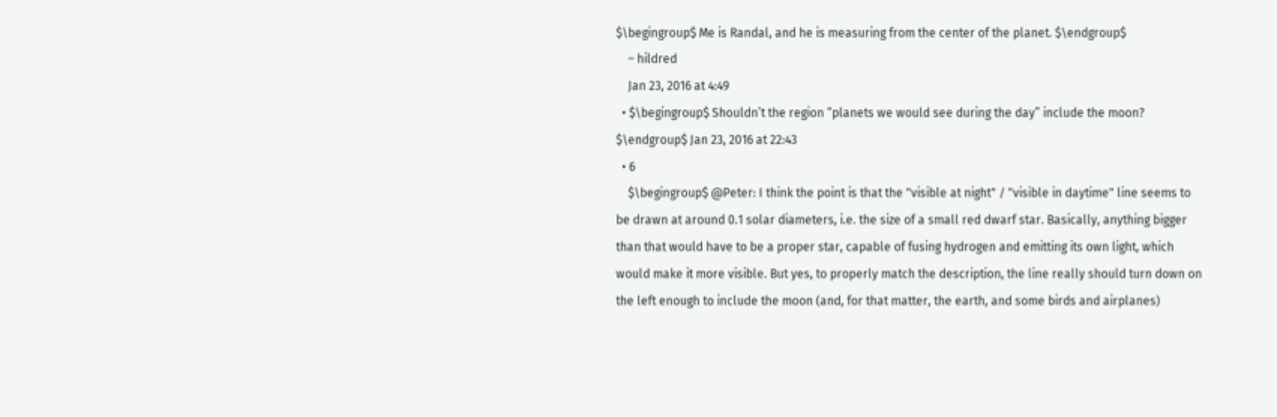$\begingroup$ Me is Randal, and he is measuring from the center of the planet. $\endgroup$
    – hildred
    Jan 23, 2016 at 4:49
  • $\begingroup$ Shouldn’t the region “planets we would see during the day” include the moon? $\endgroup$ Jan 23, 2016 at 22:43
  • 6
    $\begingroup$ @Peter: I think the point is that the "visible at night" / "visible in daytime" line seems to be drawn at around 0.1 solar diameters, i.e. the size of a small red dwarf star. Basically, anything bigger than that would have to be a proper star, capable of fusing hydrogen and emitting its own light, which would make it more visible. But yes, to properly match the description, the line really should turn down on the left enough to include the moon (and, for that matter, the earth, and some birds and airplanes)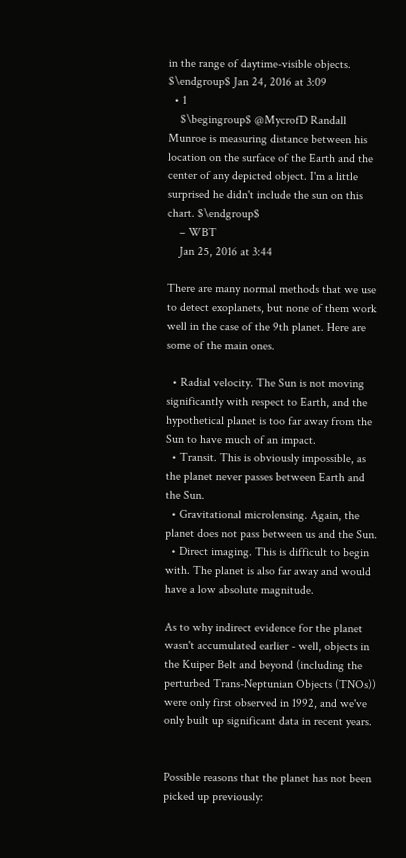in the range of daytime-visible objects. $\endgroup$ Jan 24, 2016 at 3:09
  • 1
    $\begingroup$ @MycrofD Randall Munroe is measuring distance between his location on the surface of the Earth and the center of any depicted object. I'm a little surprised he didn't include the sun on this chart. $\endgroup$
    – WBT
    Jan 25, 2016 at 3:44

There are many normal methods that we use to detect exoplanets, but none of them work well in the case of the 9th planet. Here are some of the main ones.

  • Radial velocity. The Sun is not moving significantly with respect to Earth, and the hypothetical planet is too far away from the Sun to have much of an impact.
  • Transit. This is obviously impossible, as the planet never passes between Earth and the Sun.
  • Gravitational microlensing. Again, the planet does not pass between us and the Sun.
  • Direct imaging. This is difficult to begin with. The planet is also far away and would have a low absolute magnitude.

As to why indirect evidence for the planet wasn't accumulated earlier - well, objects in the Kuiper Belt and beyond (including the perturbed Trans-Neptunian Objects (TNOs)) were only first observed in 1992, and we've only built up significant data in recent years.


Possible reasons that the planet has not been picked up previously: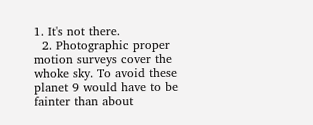1. It's not there.
  2. Photographic proper motion surveys cover the whoke sky. To avoid these planet 9 would have to be fainter than about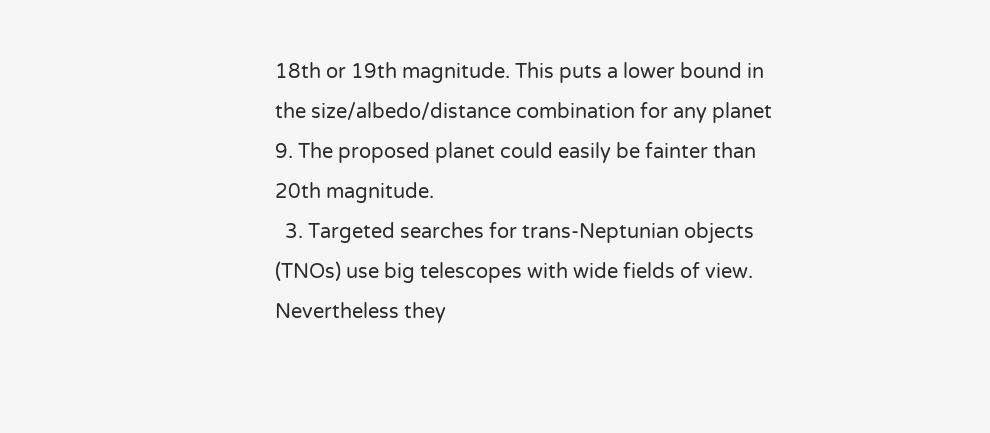18th or 19th magnitude. This puts a lower bound in the size/albedo/distance combination for any planet 9. The proposed planet could easily be fainter than 20th magnitude.
  3. Targeted searches for trans-Neptunian objects (TNOs) use big telescopes with wide fields of view. Nevertheless they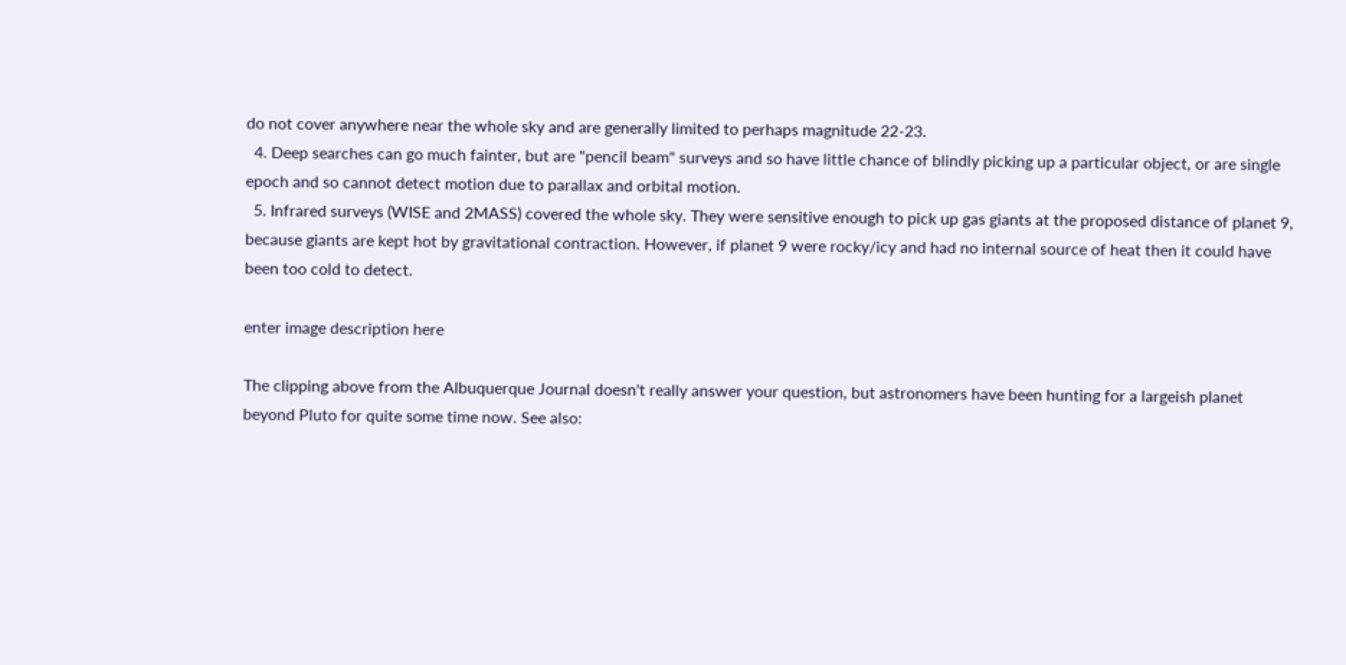do not cover anywhere near the whole sky and are generally limited to perhaps magnitude 22-23.
  4. Deep searches can go much fainter, but are "pencil beam" surveys and so have little chance of blindly picking up a particular object, or are single epoch and so cannot detect motion due to parallax and orbital motion.
  5. Infrared surveys (WISE and 2MASS) covered the whole sky. They were sensitive enough to pick up gas giants at the proposed distance of planet 9, because giants are kept hot by gravitational contraction. However, if planet 9 were rocky/icy and had no internal source of heat then it could have been too cold to detect.

enter image description here

The clipping above from the Albuquerque Journal doesn't really answer your question, but astronomers have been hunting for a largeish planet beyond Pluto for quite some time now. See also: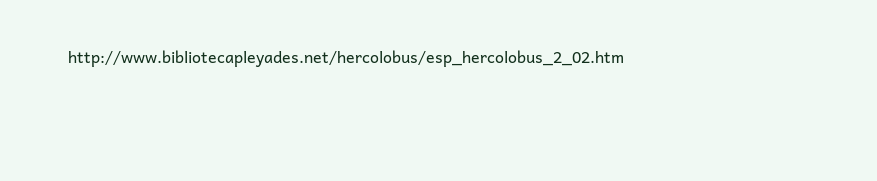http://www.bibliotecapleyades.net/hercolobus/esp_hercolobus_2_02.htm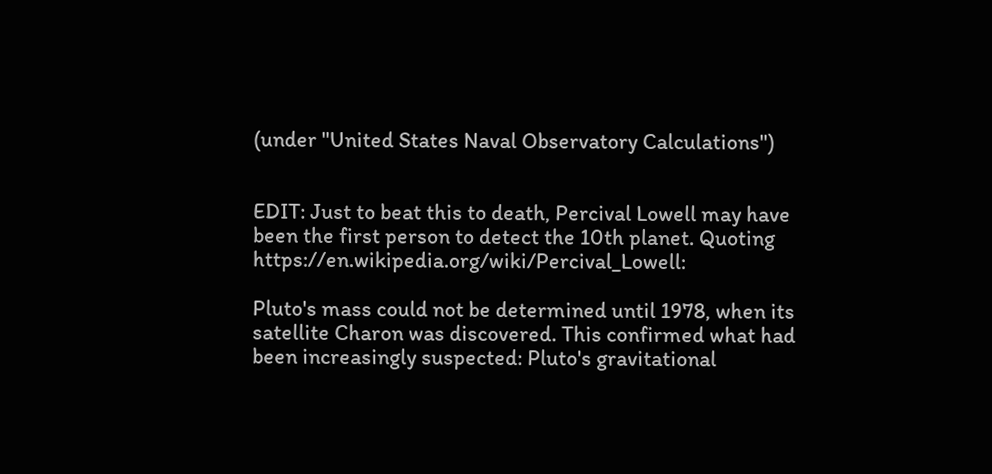(under "United States Naval Observatory Calculations")


EDIT: Just to beat this to death, Percival Lowell may have been the first person to detect the 10th planet. Quoting https://en.wikipedia.org/wiki/Percival_Lowell:

Pluto's mass could not be determined until 1978, when its satellite Charon was discovered. This confirmed what had been increasingly suspected: Pluto's gravitational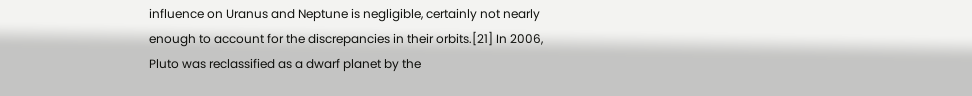influence on Uranus and Neptune is negligible, certainly not nearly enough to account for the discrepancies in their orbits.[21] In 2006, Pluto was reclassified as a dwarf planet by the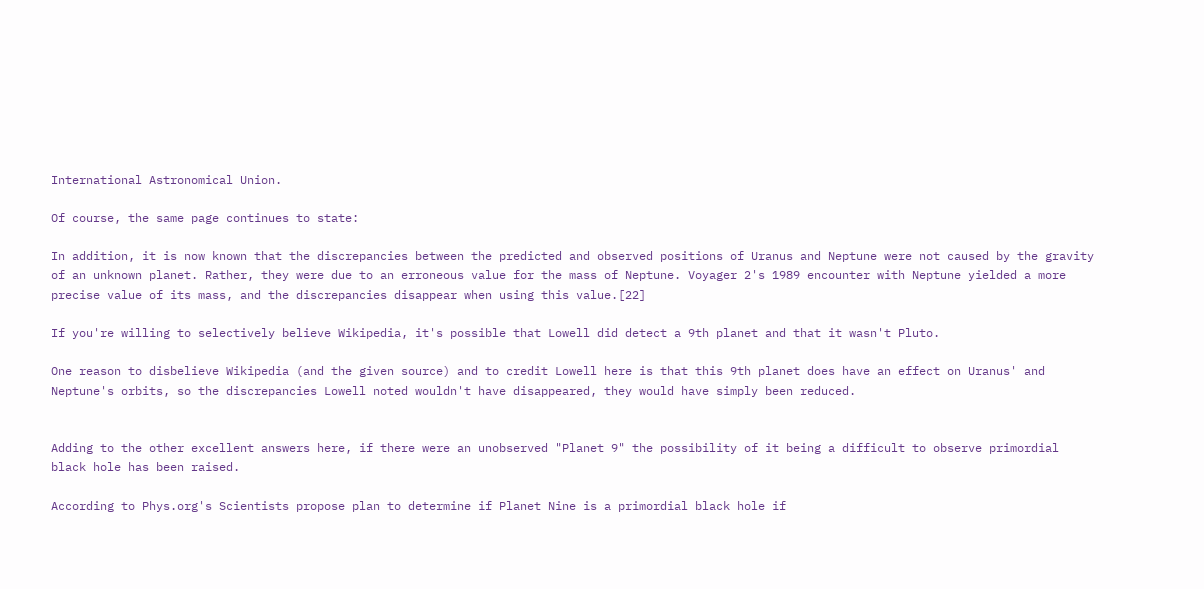International Astronomical Union.

Of course, the same page continues to state:

In addition, it is now known that the discrepancies between the predicted and observed positions of Uranus and Neptune were not caused by the gravity of an unknown planet. Rather, they were due to an erroneous value for the mass of Neptune. Voyager 2's 1989 encounter with Neptune yielded a more precise value of its mass, and the discrepancies disappear when using this value.[22]

If you're willing to selectively believe Wikipedia, it's possible that Lowell did detect a 9th planet and that it wasn't Pluto.

One reason to disbelieve Wikipedia (and the given source) and to credit Lowell here is that this 9th planet does have an effect on Uranus' and Neptune's orbits, so the discrepancies Lowell noted wouldn't have disappeared, they would have simply been reduced.


Adding to the other excellent answers here, if there were an unobserved "Planet 9" the possibility of it being a difficult to observe primordial black hole has been raised.

According to Phys.org's Scientists propose plan to determine if Planet Nine is a primordial black hole if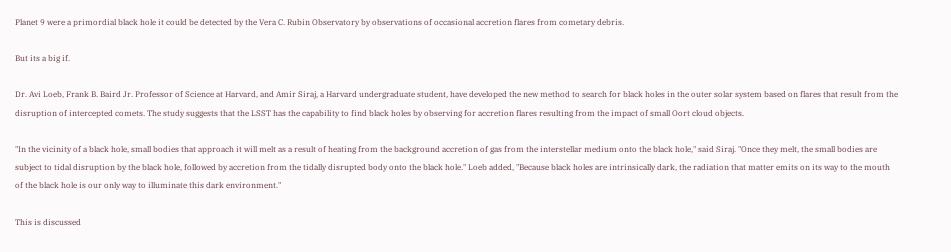Planet 9 were a primordial black hole it could be detected by the Vera C. Rubin Observatory by observations of occasional accretion flares from cometary debris.

But its a big if.

Dr. Avi Loeb, Frank B. Baird Jr. Professor of Science at Harvard, and Amir Siraj, a Harvard undergraduate student, have developed the new method to search for black holes in the outer solar system based on flares that result from the disruption of intercepted comets. The study suggests that the LSST has the capability to find black holes by observing for accretion flares resulting from the impact of small Oort cloud objects.

"In the vicinity of a black hole, small bodies that approach it will melt as a result of heating from the background accretion of gas from the interstellar medium onto the black hole," said Siraj. "Once they melt, the small bodies are subject to tidal disruption by the black hole, followed by accretion from the tidally disrupted body onto the black hole." Loeb added, "Because black holes are intrinsically dark, the radiation that matter emits on its way to the mouth of the black hole is our only way to illuminate this dark environment."

This is discussed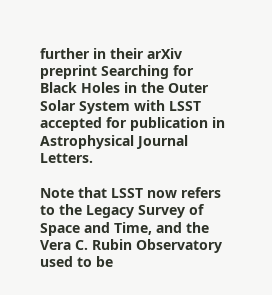further in their arXiv preprint Searching for Black Holes in the Outer Solar System with LSST accepted for publication in Astrophysical Journal Letters.

Note that LSST now refers to the Legacy Survey of Space and Time, and the Vera C. Rubin Observatory used to be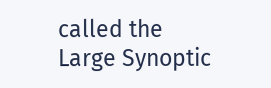called the Large Synoptic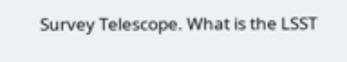Survey Telescope. What is the LSST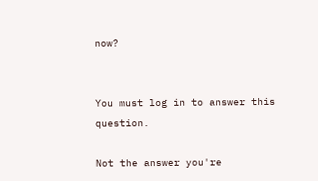now?


You must log in to answer this question.

Not the answer you're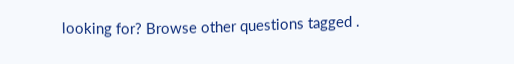looking for? Browse other questions tagged .